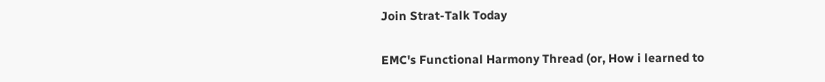Join Strat-Talk Today

EMC's Functional Harmony Thread (or, How i learned to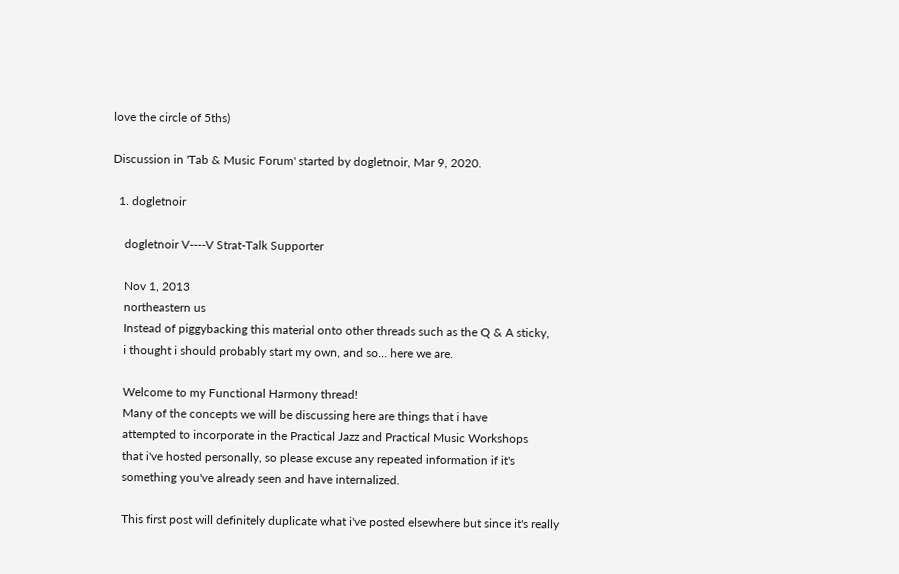love the circle of 5ths)

Discussion in 'Tab & Music Forum' started by dogletnoir, Mar 9, 2020.

  1. dogletnoir

    dogletnoir V----V Strat-Talk Supporter

    Nov 1, 2013
    northeastern us
    Instead of piggybacking this material onto other threads such as the Q & A sticky,
    i thought i should probably start my own, and so... here we are.

    Welcome to my Functional Harmony thread!
    Many of the concepts we will be discussing here are things that i have
    attempted to incorporate in the Practical Jazz and Practical Music Workshops
    that i've hosted personally, so please excuse any repeated information if it's
    something you've already seen and have internalized.

    This first post will definitely duplicate what i've posted elsewhere but since it's really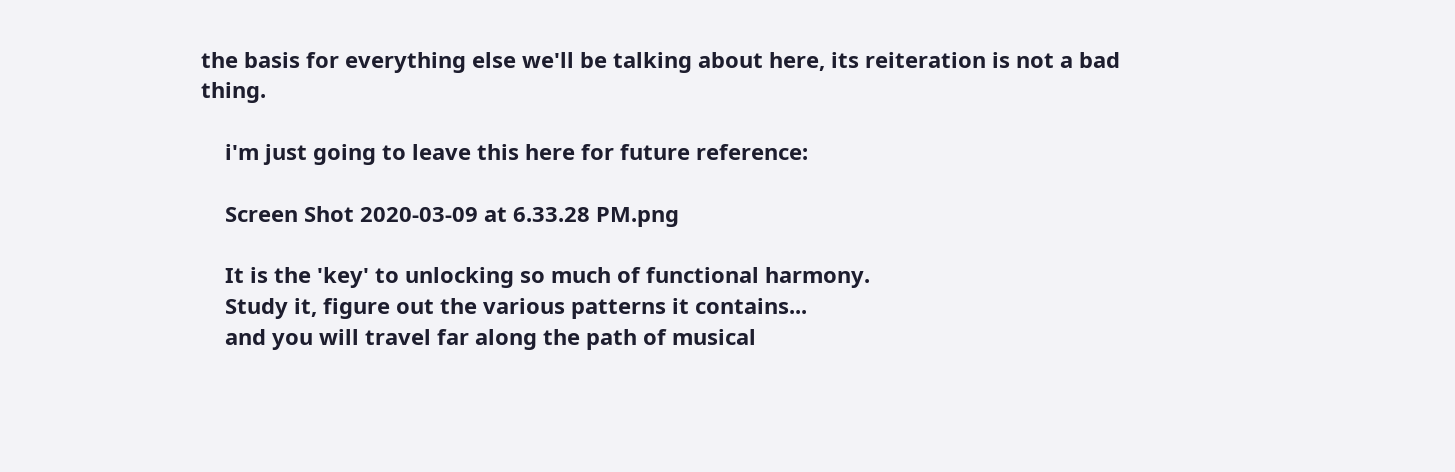the basis for everything else we'll be talking about here, its reiteration is not a bad thing.

    i'm just going to leave this here for future reference:

    Screen Shot 2020-03-09 at 6.33.28 PM.png

    It is the 'key' to unlocking so much of functional harmony.
    Study it, figure out the various patterns it contains...
    and you will travel far along the path of musical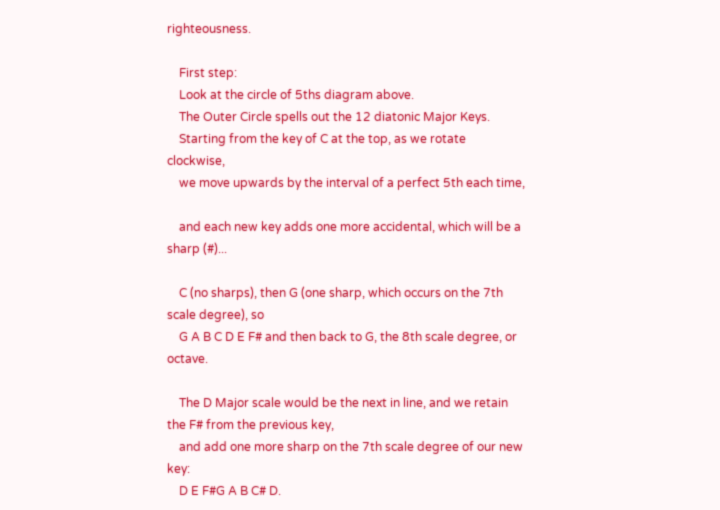righteousness.

    First step:
    Look at the circle of 5ths diagram above.
    The Outer Circle spells out the 12 diatonic Major Keys.
    Starting from the key of C at the top, as we rotate clockwise,
    we move upwards by the interval of a perfect 5th each time,

    and each new key adds one more accidental, which will be a sharp (#)...

    C (no sharps), then G (one sharp, which occurs on the 7th scale degree), so
    G A B C D E F# and then back to G, the 8th scale degree, or octave.

    The D Major scale would be the next in line, and we retain the F# from the previous key,
    and add one more sharp on the 7th scale degree of our new key:
    D E F#G A B C# D.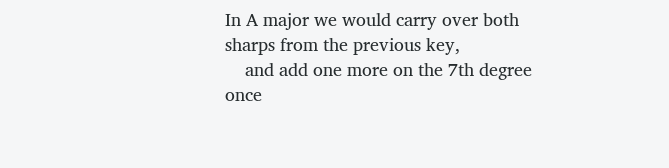In A major we would carry over both sharps from the previous key,
    and add one more on the 7th degree once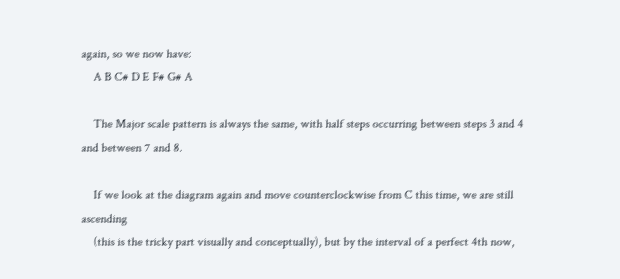again, so we now have:
    A B C# D E F# G# A

    The Major scale pattern is always the same, with half steps occurring between steps 3 and 4 and between 7 and 8.

    If we look at the diagram again and move counterclockwise from C this time, we are still ascending
    (this is the tricky part visually and conceptually), but by the interval of a perfect 4th now,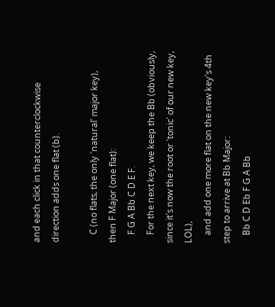and each click in that counterclockwise direction adds one flat (b).

    C (no flats, the only 'natural' major key), then F Major (one flat):
    F G A Bb C D E F.
    For the next key, we keep the Bb (obviously, since it's now the root or 'tonic' of our new key, LOL),
    and add one more flat on the new key's 4th step to arrive at Bb Major:
    Bb C D Eb F G A Bb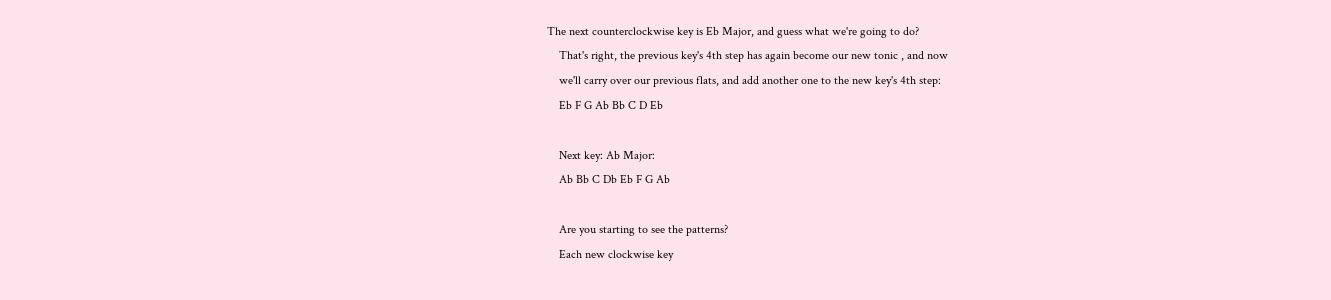The next counterclockwise key is Eb Major, and guess what we're going to do?
    That's right, the previous key's 4th step has again become our new tonic , and now
    we'll carry over our previous flats, and add another one to the new key's 4th step:
    Eb F G Ab Bb C D Eb

    Next key: Ab Major:
    Ab Bb C Db Eb F G Ab

    Are you starting to see the patterns?
    Each new clockwise key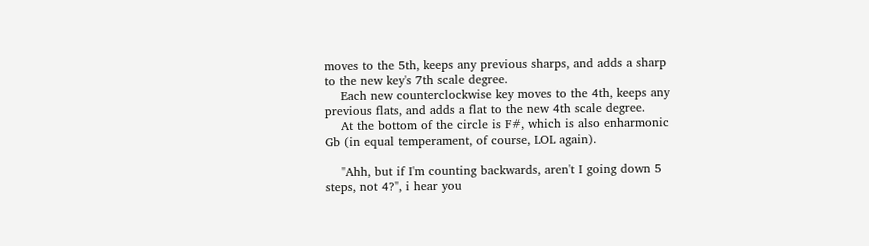moves to the 5th, keeps any previous sharps, and adds a sharp to the new key's 7th scale degree.
    Each new counterclockwise key moves to the 4th, keeps any previous flats, and adds a flat to the new 4th scale degree.
    At the bottom of the circle is F#, which is also enharmonic Gb (in equal temperament, of course, LOL again).

    "Ahh, but if I'm counting backwards, aren't I going down 5 steps, not 4?", i hear you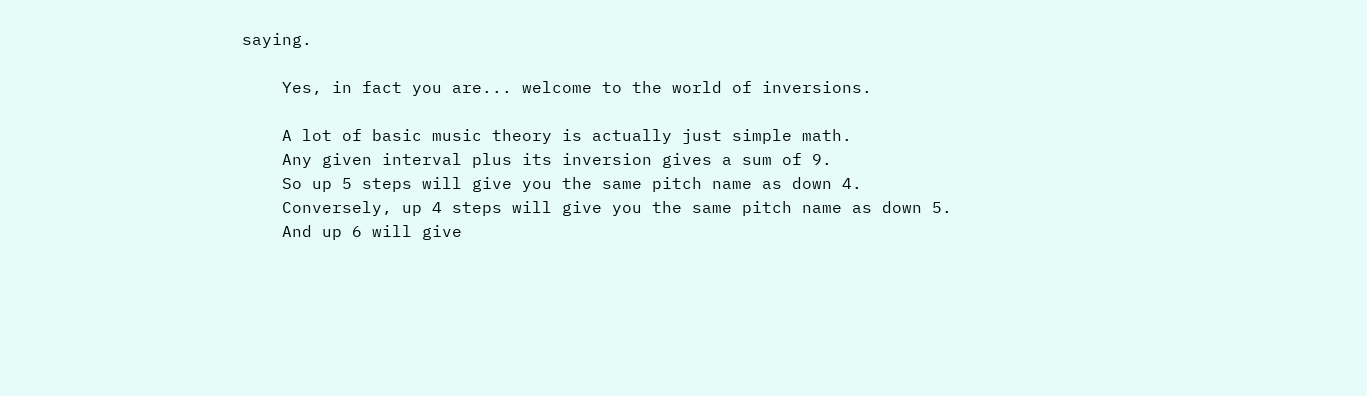saying.

    Yes, in fact you are... welcome to the world of inversions.

    A lot of basic music theory is actually just simple math.
    Any given interval plus its inversion gives a sum of 9.
    So up 5 steps will give you the same pitch name as down 4.
    Conversely, up 4 steps will give you the same pitch name as down 5.
    And up 6 will give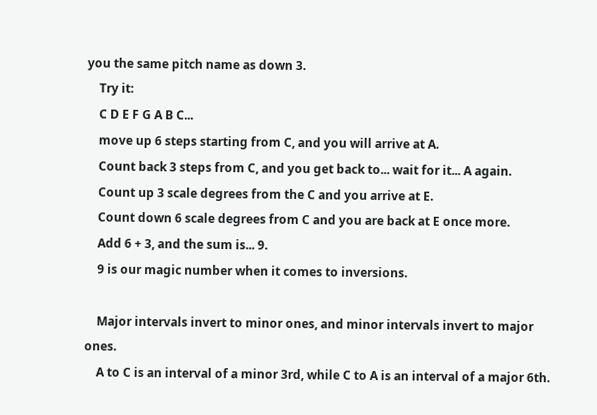you the same pitch name as down 3.
    Try it:
    C D E F G A B C...
    move up 6 steps starting from C, and you will arrive at A.
    Count back 3 steps from C, and you get back to... wait for it... A again.
    Count up 3 scale degrees from the C and you arrive at E.
    Count down 6 scale degrees from C and you are back at E once more.
    Add 6 + 3, and the sum is... 9.
    9 is our magic number when it comes to inversions.

    Major intervals invert to minor ones, and minor intervals invert to major ones.
    A to C is an interval of a minor 3rd, while C to A is an interval of a major 6th.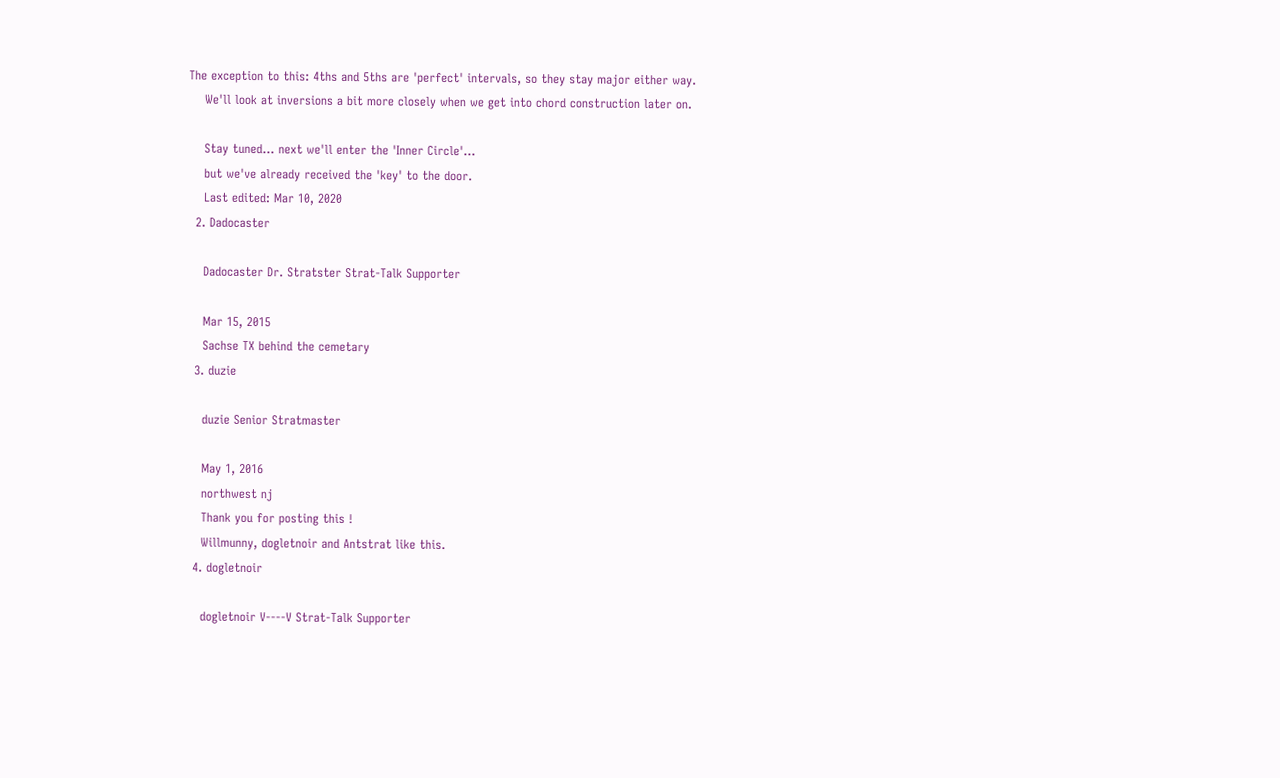The exception to this: 4ths and 5ths are 'perfect' intervals, so they stay major either way.
    We'll look at inversions a bit more closely when we get into chord construction later on.

    Stay tuned... next we'll enter the 'Inner Circle'...
    but we've already received the 'key' to the door.
    Last edited: Mar 10, 2020
  2. Dadocaster

    Dadocaster Dr. Stratster Strat-Talk Supporter

    Mar 15, 2015
    Sachse TX behind the cemetary
  3. duzie

    duzie Senior Stratmaster

    May 1, 2016
    northwest nj
    Thank you for posting this !
    Willmunny, dogletnoir and Antstrat like this.
  4. dogletnoir

    dogletnoir V----V Strat-Talk Supporter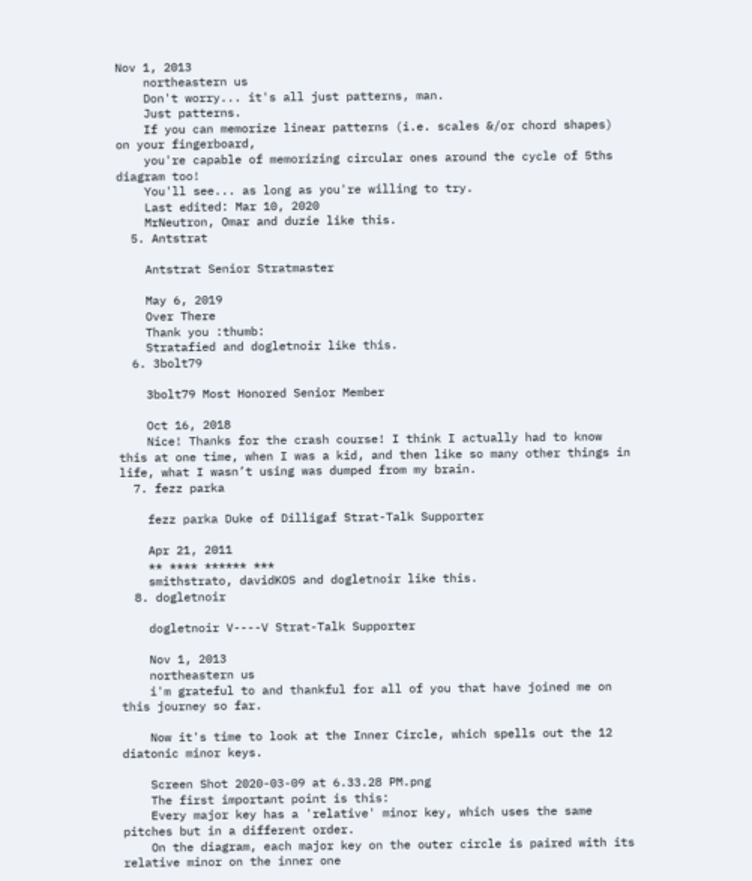Nov 1, 2013
    northeastern us
    Don't worry... it's all just patterns, man.
    Just patterns.
    If you can memorize linear patterns (i.e. scales &/or chord shapes) on your fingerboard,
    you're capable of memorizing circular ones around the cycle of 5ths diagram too!
    You'll see... as long as you're willing to try.
    Last edited: Mar 10, 2020
    MrNeutron, Omar and duzie like this.
  5. Antstrat

    Antstrat Senior Stratmaster

    May 6, 2019
    Over There
    Thank you :thumb:
    Stratafied and dogletnoir like this.
  6. 3bolt79

    3bolt79 Most Honored Senior Member

    Oct 16, 2018
    Nice! Thanks for the crash course! I think I actually had to know this at one time, when I was a kid, and then like so many other things in life, what I wasn’t using was dumped from my brain.
  7. fezz parka

    fezz parka Duke of Dilligaf Strat-Talk Supporter

    Apr 21, 2011
    ** **** ****** ***
    smithstrato, davidKOS and dogletnoir like this.
  8. dogletnoir

    dogletnoir V----V Strat-Talk Supporter

    Nov 1, 2013
    northeastern us
    i'm grateful to and thankful for all of you that have joined me on this journey so far.

    Now it's time to look at the Inner Circle, which spells out the 12 diatonic minor keys.

    Screen Shot 2020-03-09 at 6.33.28 PM.png
    The first important point is this:
    Every major key has a 'relative' minor key, which uses the same pitches but in a different order.
    On the diagram, each major key on the outer circle is paired with its relative minor on the inner one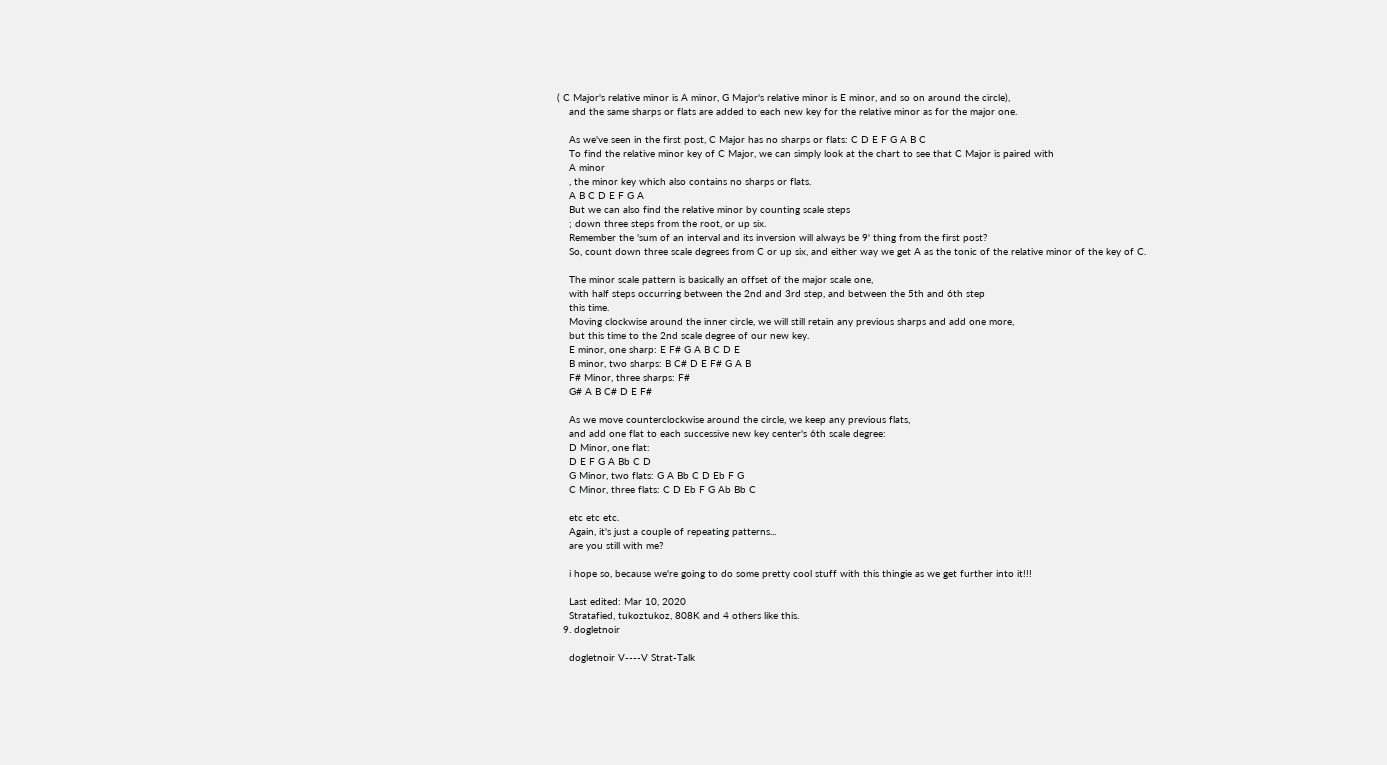( C Major's relative minor is A minor, G Major's relative minor is E minor, and so on around the circle),
    and the same sharps or flats are added to each new key for the relative minor as for the major one.

    As we've seen in the first post, C Major has no sharps or flats: C D E F G A B C
    To find the relative minor key of C Major, we can simply look at the chart to see that C Major is paired with
    A minor
    , the minor key which also contains no sharps or flats.
    A B C D E F G A
    But we can also find the relative minor by counting scale steps
    ; down three steps from the root, or up six.
    Remember the 'sum of an interval and its inversion will always be 9' thing from the first post?
    So, count down three scale degrees from C or up six, and either way we get A as the tonic of the relative minor of the key of C.

    The minor scale pattern is basically an offset of the major scale one,
    with half steps occurring between the 2nd and 3rd step, and between the 5th and 6th step
    this time.
    Moving clockwise around the inner circle, we will still retain any previous sharps and add one more,
    but this time to the 2nd scale degree of our new key.
    E minor, one sharp: E F# G A B C D E
    B minor, two sharps: B C# D E F# G A B
    F# Minor, three sharps: F#
    G# A B C# D E F#

    As we move counterclockwise around the circle, we keep any previous flats,
    and add one flat to each successive new key center's 6th scale degree:
    D Minor, one flat:
    D E F G A Bb C D
    G Minor, two flats: G A Bb C D Eb F G
    C Minor, three flats: C D Eb F G Ab Bb C

    etc etc etc.
    Again, it's just a couple of repeating patterns...
    are you still with me?

    i hope so, because we're going to do some pretty cool stuff with this thingie as we get further into it!!!

    Last edited: Mar 10, 2020
    Stratafied, tukoztukoz, 808K and 4 others like this.
  9. dogletnoir

    dogletnoir V----V Strat-Talk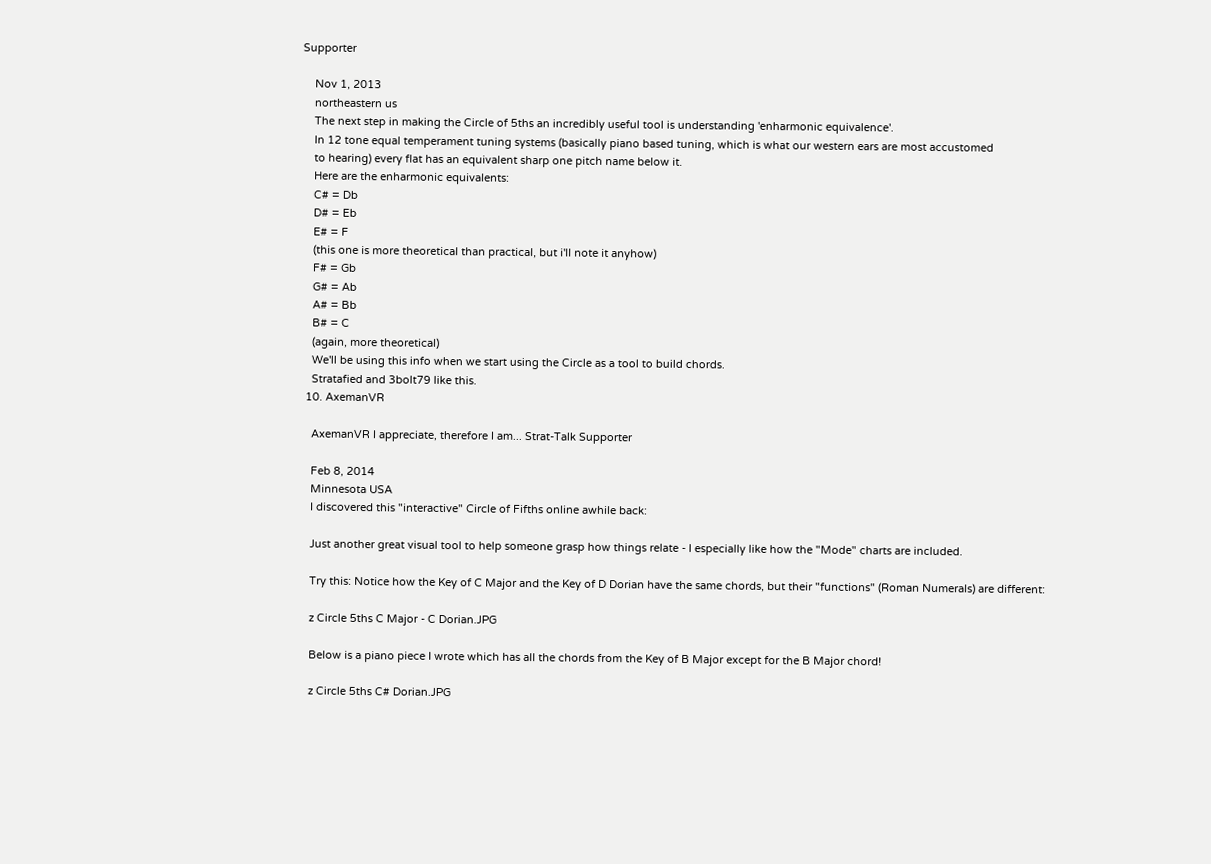Supporter

    Nov 1, 2013
    northeastern us
    The next step in making the Circle of 5ths an incredibly useful tool is understanding 'enharmonic equivalence'.
    In 12 tone equal temperament tuning systems (basically piano based tuning, which is what our western ears are most accustomed
    to hearing) every flat has an equivalent sharp one pitch name below it.
    Here are the enharmonic equivalents:
    C# = Db
    D# = Eb
    E# = F
    (this one is more theoretical than practical, but i'll note it anyhow)
    F# = Gb
    G# = Ab
    A# = Bb
    B# = C
    (again, more theoretical)
    We'll be using this info when we start using the Circle as a tool to build chords.
    Stratafied and 3bolt79 like this.
  10. AxemanVR

    AxemanVR I appreciate, therefore I am... Strat-Talk Supporter

    Feb 8, 2014
    Minnesota USA
    I discovered this "interactive" Circle of Fifths online awhile back:

    Just another great visual tool to help someone grasp how things relate - I especially like how the "Mode" charts are included.

    Try this: Notice how the Key of C Major and the Key of D Dorian have the same chords, but their "functions" (Roman Numerals) are different:

    z Circle 5ths C Major - C Dorian.JPG

    Below is a piano piece I wrote which has all the chords from the Key of B Major except for the B Major chord!

    z Circle 5ths C# Dorian.JPG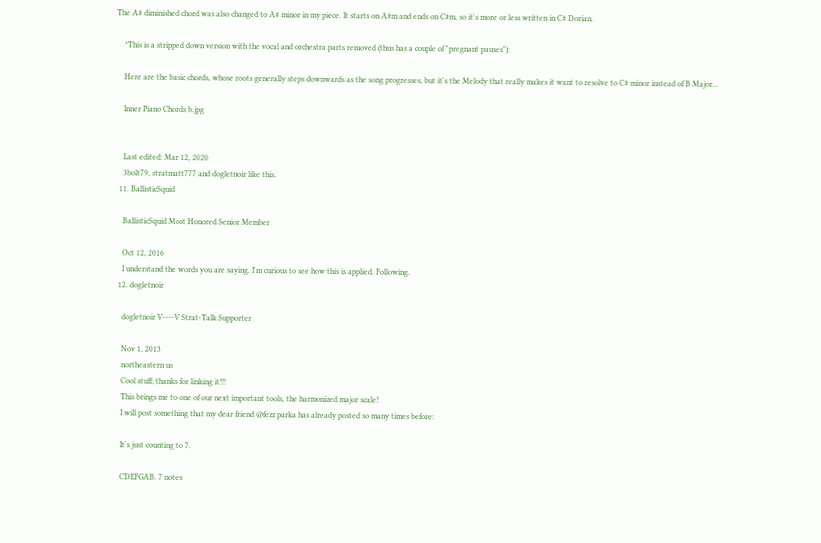The A# diminished chord was also changed to A# minor in my piece. It starts on A#m and ends on C#m, so it's more or less written in C# Dorian.

    *This is a stripped down version with the vocal and orchestra parts removed (thus has a couple of "pregnant pauses"):

    Here are the basic chords, whose roots generally steps downwards as the song progresses, but it's the Melody that really makes it want to resolve to C# minor instead of B Major...

    Inner Piano Chords b.jpg


    Last edited: Mar 12, 2020
    3bolt79, stratmatt777 and dogletnoir like this.
  11. BallisticSquid

    BallisticSquid Most Honored Senior Member

    Oct 12, 2016
    I understand the words you are saying. I'm curious to see how this is applied. Following.
  12. dogletnoir

    dogletnoir V----V Strat-Talk Supporter

    Nov 1, 2013
    northeastern us
    Cool stuff; thanks for linking it!!!
    This brings me to one of our next important tools, the harmonized major scale!
    I will post something that my dear friend @fezz parka has already posted so many times before:

    It's just counting to 7.

    CDEFGAB. 7 notes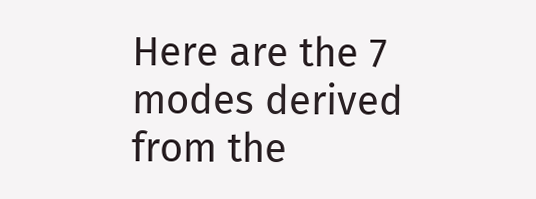Here are the 7 modes derived from the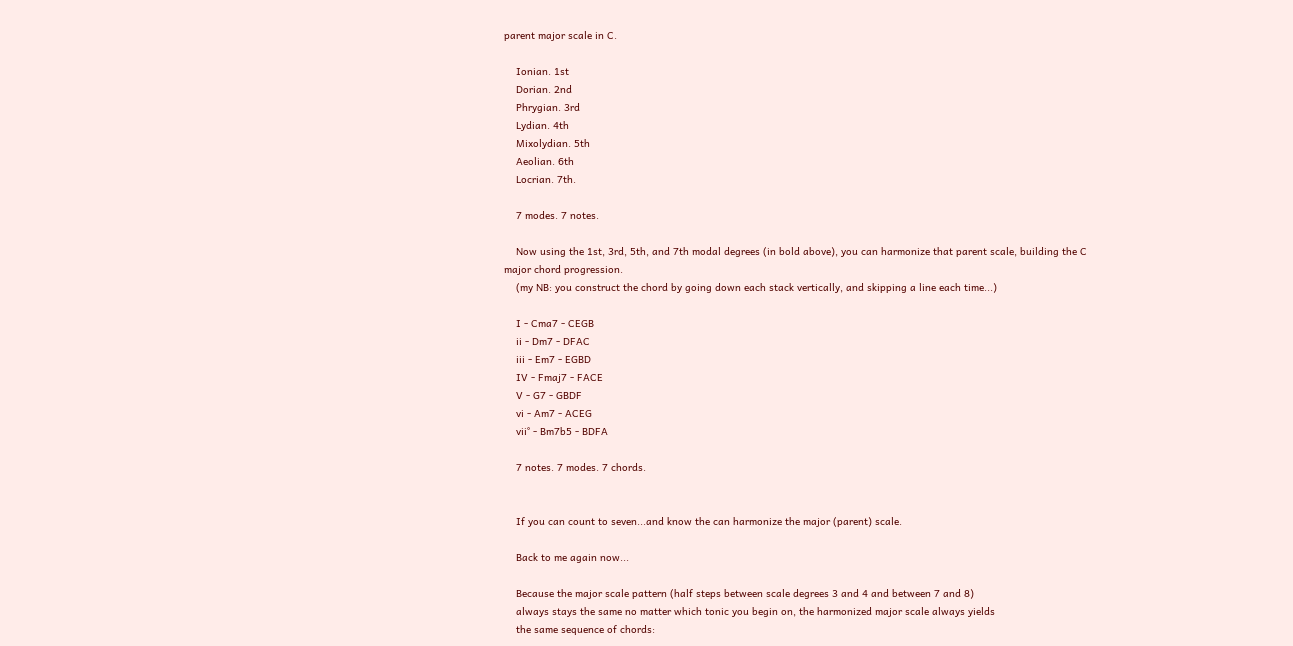parent major scale in C.

    Ionian. 1st
    Dorian. 2nd
    Phrygian. 3rd
    Lydian. 4th
    Mixolydian. 5th
    Aeolian. 6th
    Locrian. 7th.

    7 modes. 7 notes.

    Now using the 1st, 3rd, 5th, and 7th modal degrees (in bold above), you can harmonize that parent scale, building the C major chord progression.
    (my NB: you construct the chord by going down each stack vertically, and skipping a line each time...)

    I - Cma7 - CEGB
    ii - Dm7 - DFAC
    iii - Em7 - EGBD
    IV - Fmaj7 - FACE
    V - G7 - GBDF
    vi - Am7 - ACEG
    vii° - Bm7b5 - BDFA

    7 notes. 7 modes. 7 chords.


    If you can count to seven...and know the can harmonize the major (parent) scale.

    Back to me again now...

    Because the major scale pattern (half steps between scale degrees 3 and 4 and between 7 and 8)
    always stays the same no matter which tonic you begin on, the harmonized major scale always yields
    the same sequence of chords: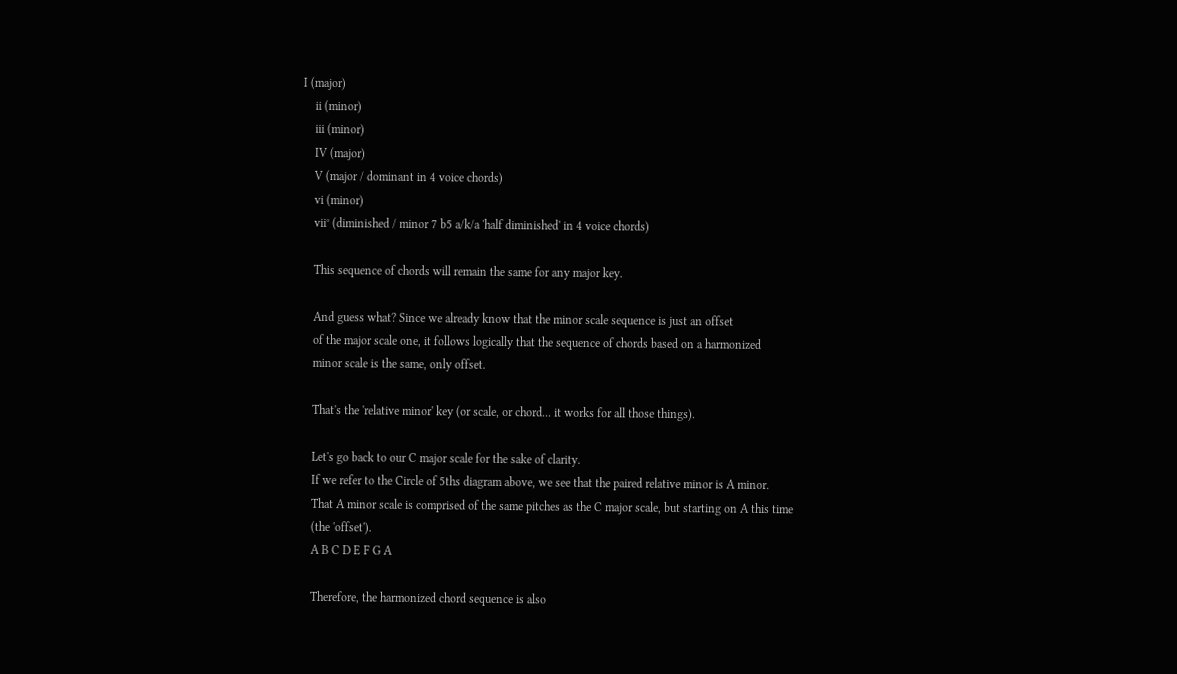I (major)
    ii (minor)
    iii (minor)
    IV (major)
    V (major / dominant in 4 voice chords)
    vi (minor)
    vii° (diminished / minor 7 b5 a/k/a 'half diminished' in 4 voice chords)

    This sequence of chords will remain the same for any major key.

    And guess what? Since we already know that the minor scale sequence is just an offset
    of the major scale one, it follows logically that the sequence of chords based on a harmonized
    minor scale is the same, only offset.

    That's the 'relative minor' key (or scale, or chord... it works for all those things).

    Let's go back to our C major scale for the sake of clarity.
    If we refer to the Circle of 5ths diagram above, we see that the paired relative minor is A minor.
    That A minor scale is comprised of the same pitches as the C major scale, but starting on A this time
    (the 'offset').
    A B C D E F G A

    Therefore, the harmonized chord sequence is also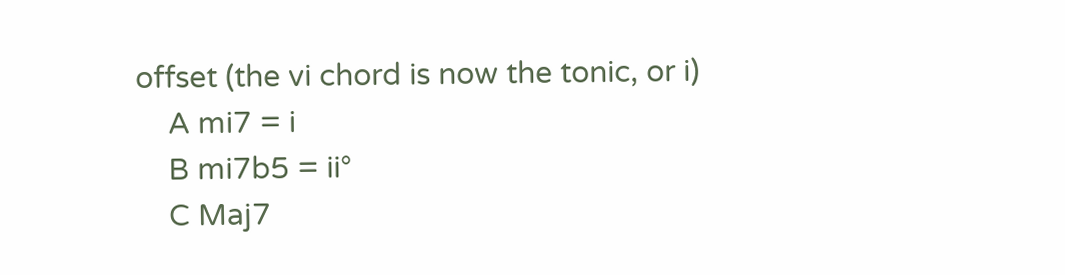offset (the vi chord is now the tonic, or i)
    A mi7 = i
    B mi7b5 = ii°
    C Maj7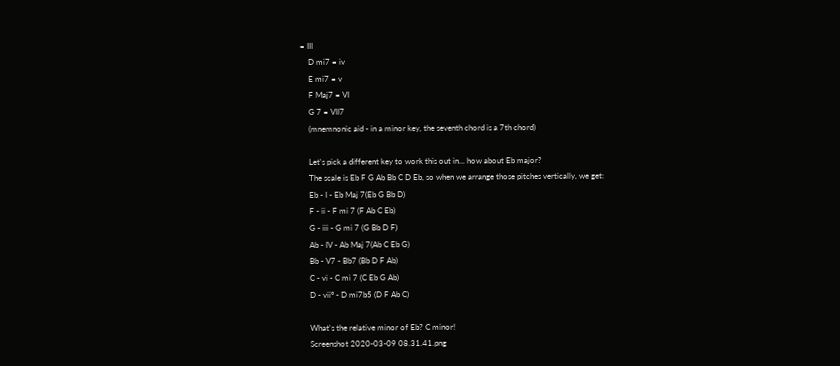= III
    D mi7 = iv
    E mi7 = v
    F Maj7 = VI
    G 7 = VII7
    (mnemnonic aid - in a minor key, the seventh chord is a 7th chord)

    Let's pick a different key to work this out in... how about Eb major?
    The scale is Eb F G Ab Bb C D Eb, so when we arrange those pitches vertically, we get:
    Eb - I - Eb Maj 7(Eb G Bb D)
    F - ii - F mi 7 (F Ab C Eb)
    G - iii - G mi 7 (G Bb D F)
    Ab - IV - Ab Maj 7(Ab C Eb G)
    Bb - V7 - Bb7 (Bb D F Ab)
    C - vi - C mi 7 (C Eb G Ab)
    D - vii° - D mi7b5 (D F Ab C)

    What's the relative minor of Eb? C minor!
    Screenshot 2020-03-09 08.31.41.png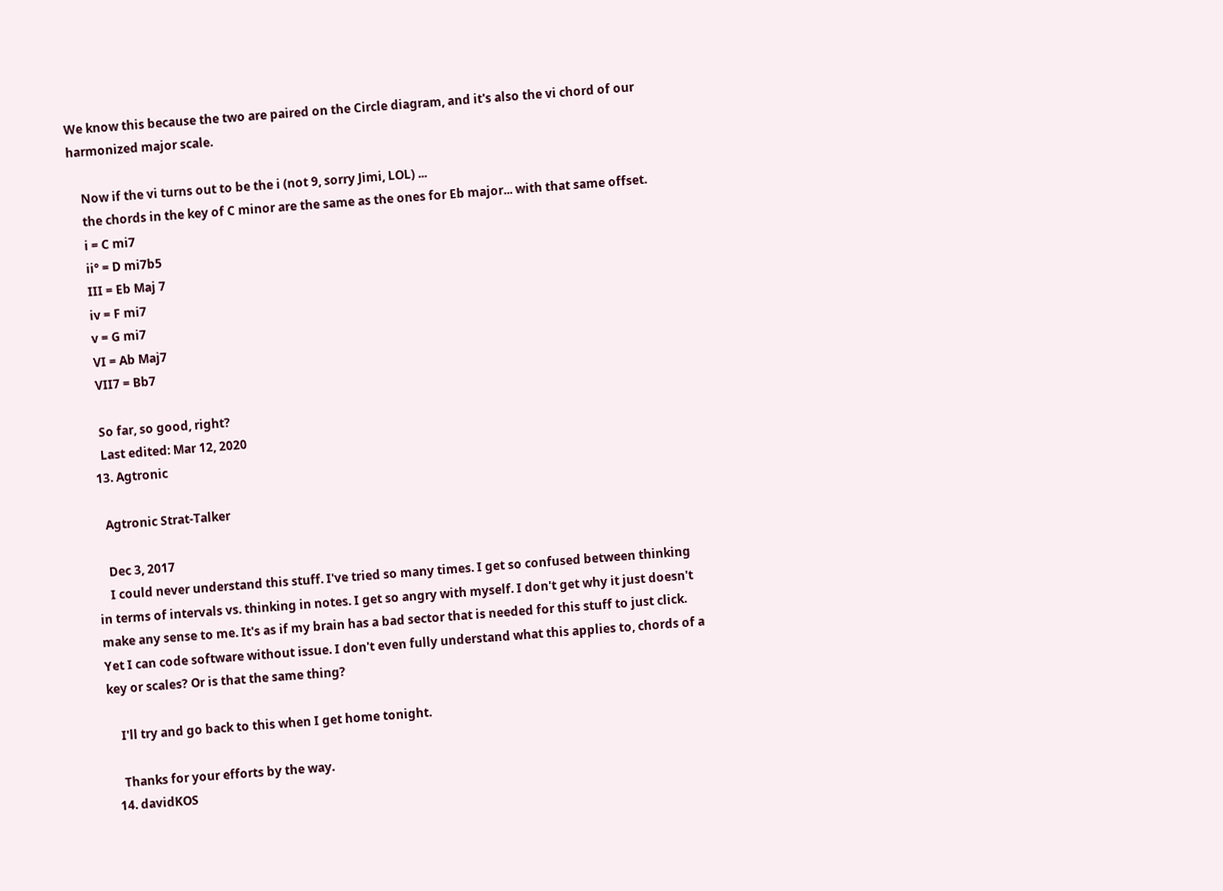We know this because the two are paired on the Circle diagram, and it's also the vi chord of our harmonized major scale.

    Now if the vi turns out to be the i (not 9, sorry Jimi, LOL) ...
    the chords in the key of C minor are the same as the ones for Eb major... with that same offset.
    i = C mi7
    ii° = D mi7b5
    III = Eb Maj 7
    iv = F mi7
    v = G mi7
    VI = Ab Maj7
    VII7 = Bb7

    So far, so good, right?
    Last edited: Mar 12, 2020
  13. Agtronic

    Agtronic Strat-Talker

    Dec 3, 2017
    I could never understand this stuff. I've tried so many times. I get so confused between thinking in terms of intervals vs. thinking in notes. I get so angry with myself. I don't get why it just doesn't make any sense to me. It's as if my brain has a bad sector that is needed for this stuff to just click. Yet I can code software without issue. I don't even fully understand what this applies to, chords of a key or scales? Or is that the same thing?

    I'll try and go back to this when I get home tonight.

    Thanks for your efforts by the way.
  14. davidKOS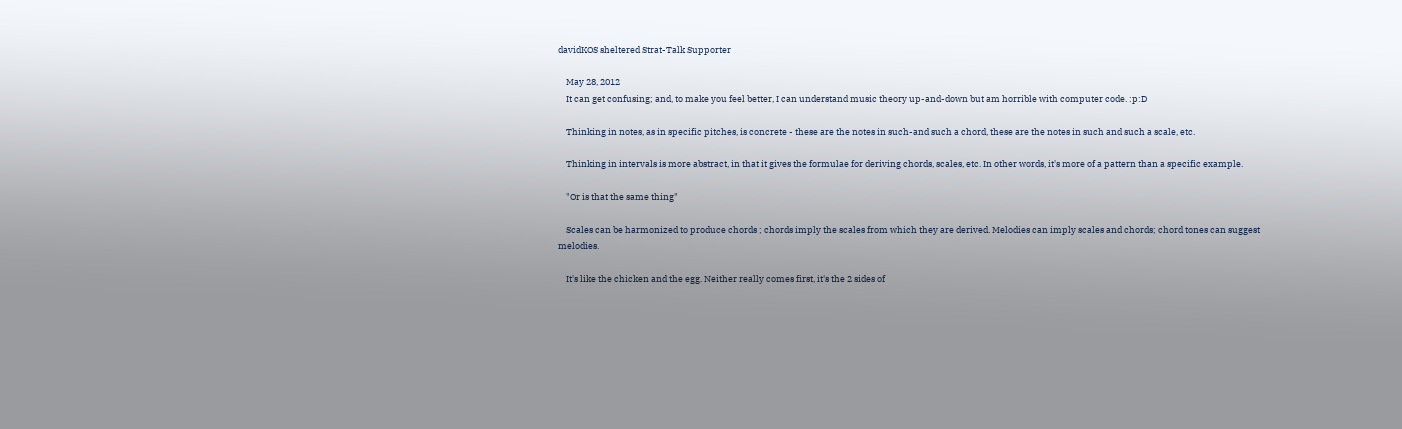davidKOS sheltered Strat-Talk Supporter

    May 28, 2012
    It can get confusing; and, to make you feel better, I can understand music theory up-and-down but am horrible with computer code. :p:D

    Thinking in notes, as in specific pitches, is concrete - these are the notes in such-and such a chord, these are the notes in such and such a scale, etc.

    Thinking in intervals is more abstract, in that it gives the formulae for deriving chords, scales, etc. In other words, it's more of a pattern than a specific example.

    "Or is that the same thing"

    Scales can be harmonized to produce chords ; chords imply the scales from which they are derived. Melodies can imply scales and chords; chord tones can suggest melodies.

    It's like the chicken and the egg. Neither really comes first, it's the 2 sides of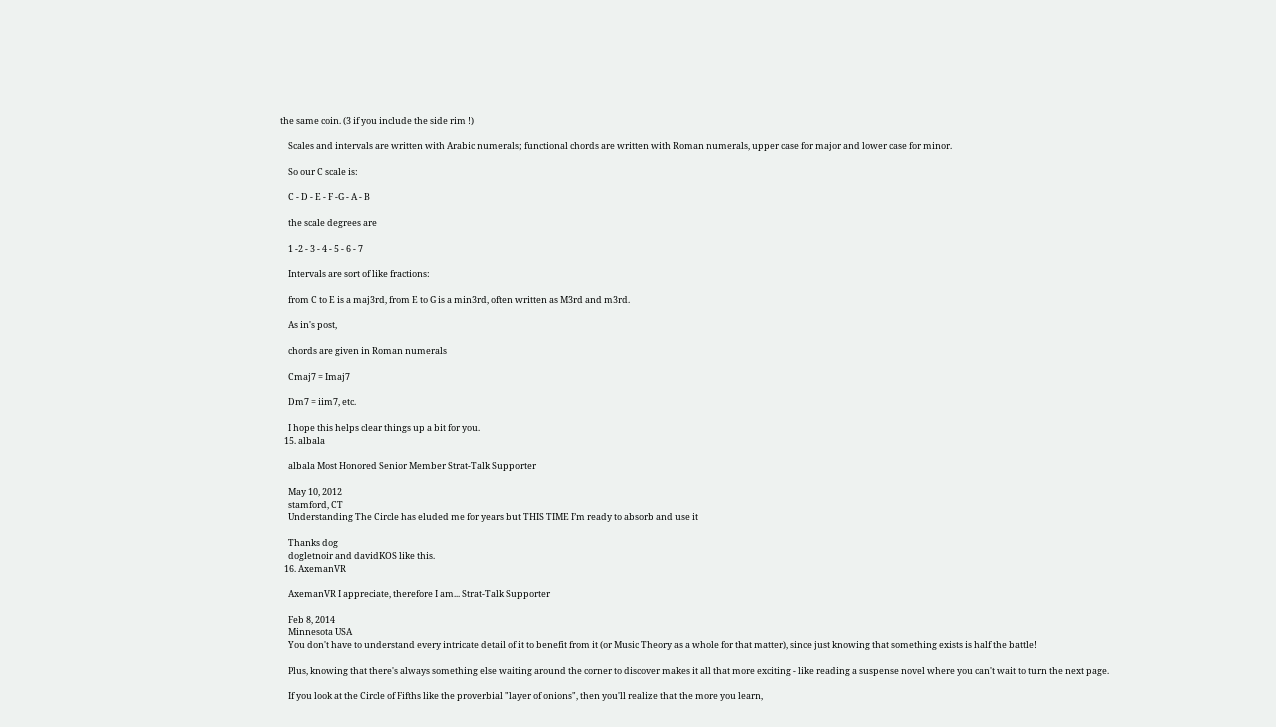the same coin. (3 if you include the side rim !)

    Scales and intervals are written with Arabic numerals; functional chords are written with Roman numerals, upper case for major and lower case for minor.

    So our C scale is:

    C - D - E - F -G - A - B

    the scale degrees are

    1 -2 - 3 - 4 - 5 - 6 - 7

    Intervals are sort of like fractions:

    from C to E is a maj3rd, from E to G is a min3rd, often written as M3rd and m3rd.

    As in's post,

    chords are given in Roman numerals

    Cmaj7 = Imaj7

    Dm7 = iim7, etc.

    I hope this helps clear things up a bit for you.
  15. albala

    albala Most Honored Senior Member Strat-Talk Supporter

    May 10, 2012
    stamford, CT
    Understanding The Circle has eluded me for years but THIS TIME I’m ready to absorb and use it

    Thanks dog
    dogletnoir and davidKOS like this.
  16. AxemanVR

    AxemanVR I appreciate, therefore I am... Strat-Talk Supporter

    Feb 8, 2014
    Minnesota USA
    You don't have to understand every intricate detail of it to benefit from it (or Music Theory as a whole for that matter), since just knowing that something exists is half the battle!

    Plus, knowing that there's always something else waiting around the corner to discover makes it all that more exciting - like reading a suspense novel where you can't wait to turn the next page.

    If you look at the Circle of Fifths like the proverbial "layer of onions", then you'll realize that the more you learn,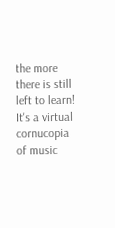the more there is still left to learn! It's a virtual cornucopia of music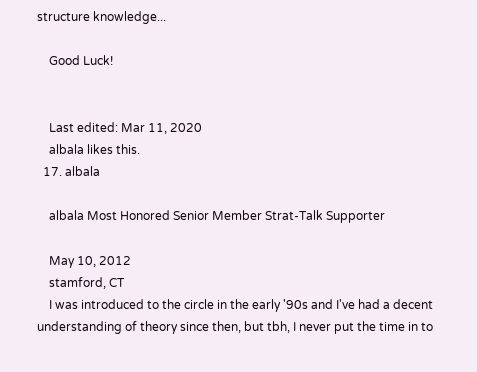structure knowledge...

    Good Luck!


    Last edited: Mar 11, 2020
    albala likes this.
  17. albala

    albala Most Honored Senior Member Strat-Talk Supporter

    May 10, 2012
    stamford, CT
    I was introduced to the circle in the early '90s and I've had a decent understanding of theory since then, but tbh, I never put the time in to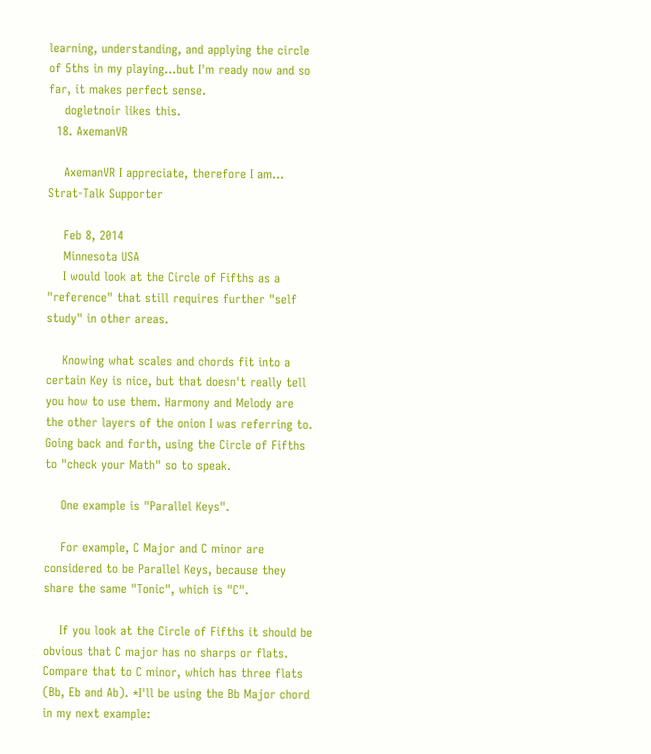learning, understanding, and applying the circle of 5ths in my playing...but I'm ready now and so far, it makes perfect sense.
    dogletnoir likes this.
  18. AxemanVR

    AxemanVR I appreciate, therefore I am... Strat-Talk Supporter

    Feb 8, 2014
    Minnesota USA
    I would look at the Circle of Fifths as a "reference" that still requires further "self study" in other areas.

    Knowing what scales and chords fit into a certain Key is nice, but that doesn't really tell you how to use them. Harmony and Melody are the other layers of the onion I was referring to. Going back and forth, using the Circle of Fifths to "check your Math" so to speak.

    One example is "Parallel Keys".

    For example, C Major and C minor are considered to be Parallel Keys, because they share the same "Tonic", which is "C".

    If you look at the Circle of Fifths it should be obvious that C major has no sharps or flats. Compare that to C minor, which has three flats (Bb, Eb and Ab). *I'll be using the Bb Major chord in my next example: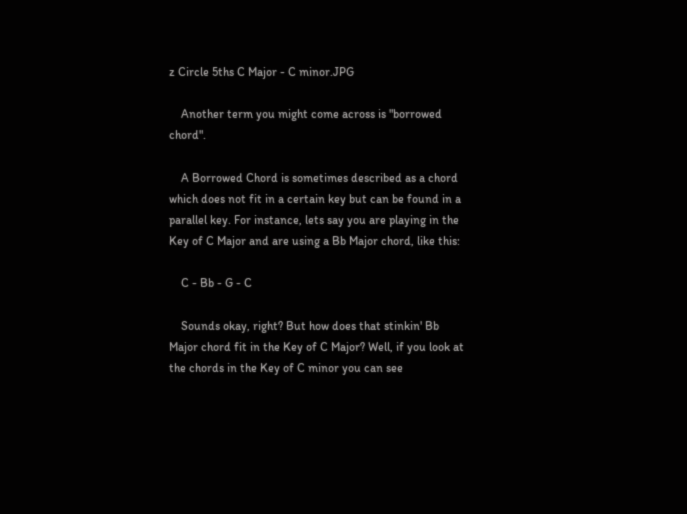z Circle 5ths C Major - C minor.JPG

    Another term you might come across is "borrowed chord".

    A Borrowed Chord is sometimes described as a chord which does not fit in a certain key but can be found in a parallel key. For instance, lets say you are playing in the Key of C Major and are using a Bb Major chord, like this:

    C - Bb - G - C

    Sounds okay, right? But how does that stinkin' Bb Major chord fit in the Key of C Major? Well, if you look at the chords in the Key of C minor you can see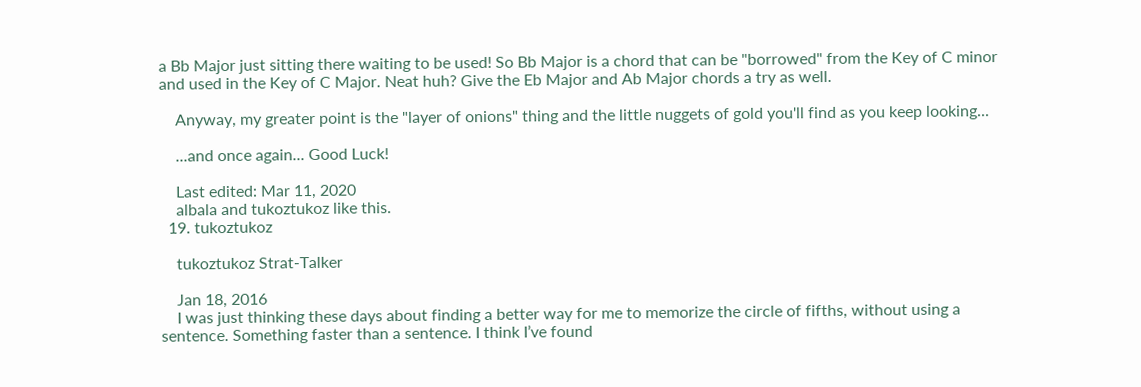a Bb Major just sitting there waiting to be used! So Bb Major is a chord that can be "borrowed" from the Key of C minor and used in the Key of C Major. Neat huh? Give the Eb Major and Ab Major chords a try as well.

    Anyway, my greater point is the "layer of onions" thing and the little nuggets of gold you'll find as you keep looking...

    ...and once again... Good Luck!

    Last edited: Mar 11, 2020
    albala and tukoztukoz like this.
  19. tukoztukoz

    tukoztukoz Strat-Talker

    Jan 18, 2016
    I was just thinking these days about finding a better way for me to memorize the circle of fifths, without using a sentence. Something faster than a sentence. I think I’ve found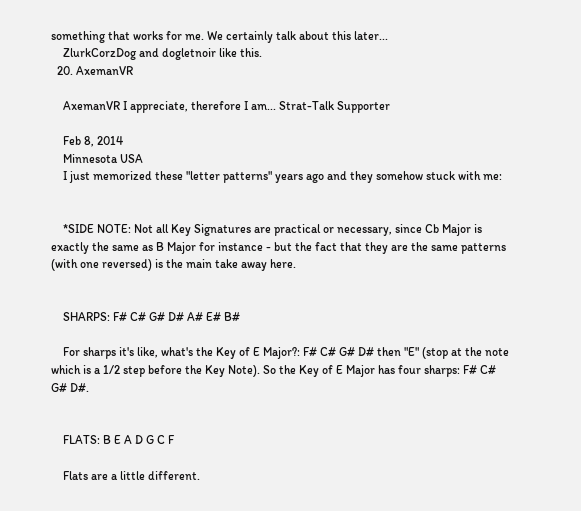something that works for me. We certainly talk about this later...
    ZlurkCorzDog and dogletnoir like this.
  20. AxemanVR

    AxemanVR I appreciate, therefore I am... Strat-Talk Supporter

    Feb 8, 2014
    Minnesota USA
    I just memorized these "letter patterns" years ago and they somehow stuck with me:


    *SIDE NOTE: Not all Key Signatures are practical or necessary, since Cb Major is exactly the same as B Major for instance - but the fact that they are the same patterns (with one reversed) is the main take away here.


    SHARPS: F# C# G# D# A# E# B#

    For sharps it's like, what's the Key of E Major?: F# C# G# D# then "E" (stop at the note which is a 1/2 step before the Key Note). So the Key of E Major has four sharps: F# C# G# D#.


    FLATS: B E A D G C F

    Flats are a little different.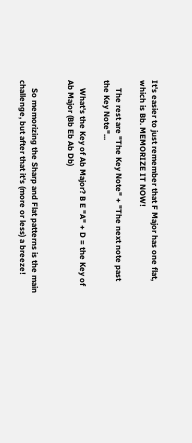It's easier to just remember that F Major has one flat, which is Bb. MEMORIZE IT NOW!

    The rest are "The Key Note" + "The next note past the Key Note"...

    What's the Key of Ab Major? B E "A" + D = the Key of Ab Major (Bb Eb Ab Db)


    So memorizing the Sharp and Flat patterns is the main challenge, but after that it's (more or less) a breeze!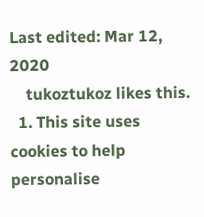Last edited: Mar 12, 2020
    tukoztukoz likes this.
  1. This site uses cookies to help personalise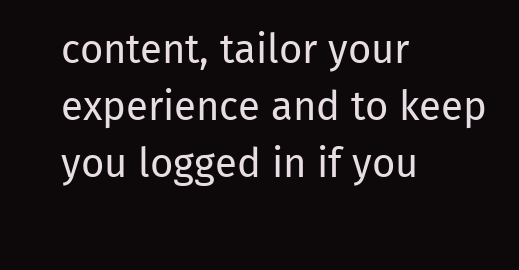content, tailor your experience and to keep you logged in if you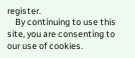register.
    By continuing to use this site, you are consenting to our use of cookies.